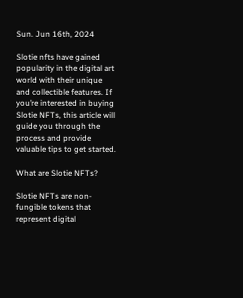Sun. Jun 16th, 2024

Slotie nfts have gained popularity in the digital art world with their unique and collectible features. If you’re interested in buying Slotie NFTs, this article will guide you through the process and provide valuable tips to get started.

What are Slotie NFTs?

Slotie NFTs are non-fungible tokens that represent digital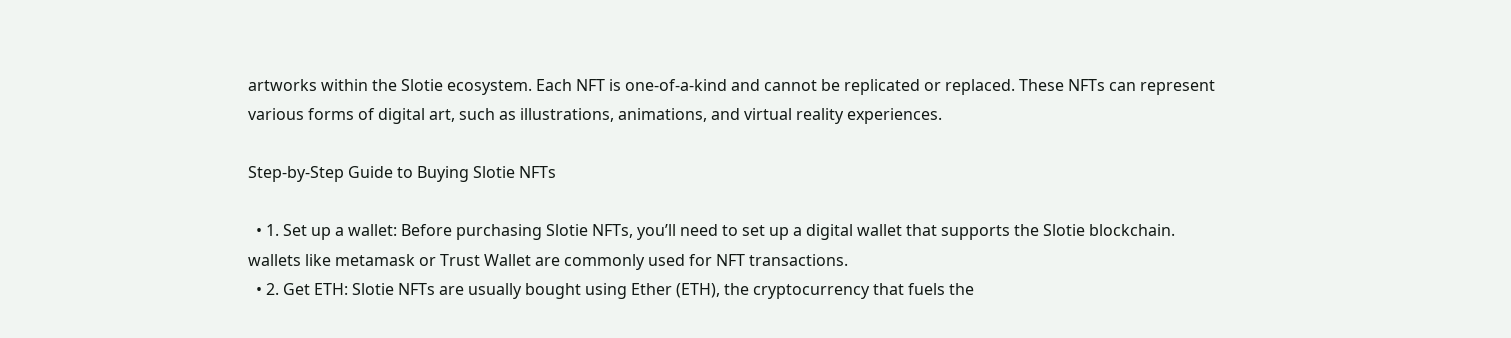artworks within the Slotie ecosystem. Each NFT is one-of-a-kind and cannot be replicated or replaced. These NFTs can represent various forms of digital art, such as illustrations, animations, and virtual reality experiences.

Step-by-Step Guide to Buying Slotie NFTs

  • 1. Set up a wallet: Before purchasing Slotie NFTs, you’ll need to set up a digital wallet that supports the Slotie blockchain. wallets like metamask or Trust Wallet are commonly used for NFT transactions.
  • 2. Get ETH: Slotie NFTs are usually bought using Ether (ETH), the cryptocurrency that fuels the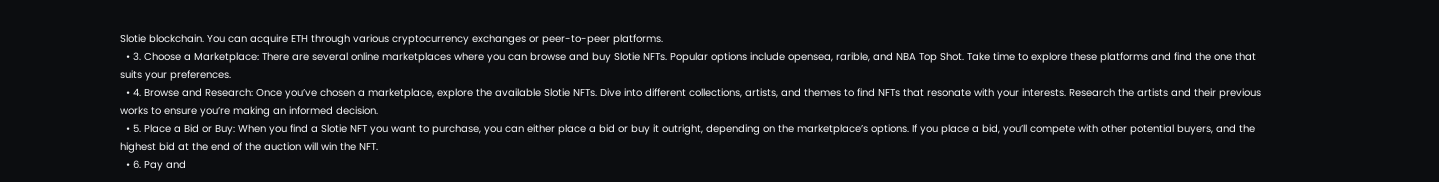Slotie blockchain. You can acquire ETH through various cryptocurrency exchanges or peer-to-peer platforms.
  • 3. Choose a Marketplace: There are several online marketplaces where you can browse and buy Slotie NFTs. Popular options include opensea, rarible, and NBA Top Shot. Take time to explore these platforms and find the one that suits your preferences.
  • 4. Browse and Research: Once you’ve chosen a marketplace, explore the available Slotie NFTs. Dive into different collections, artists, and themes to find NFTs that resonate with your interests. Research the artists and their previous works to ensure you’re making an informed decision.
  • 5. Place a Bid or Buy: When you find a Slotie NFT you want to purchase, you can either place a bid or buy it outright, depending on the marketplace’s options. If you place a bid, you’ll compete with other potential buyers, and the highest bid at the end of the auction will win the NFT.
  • 6. Pay and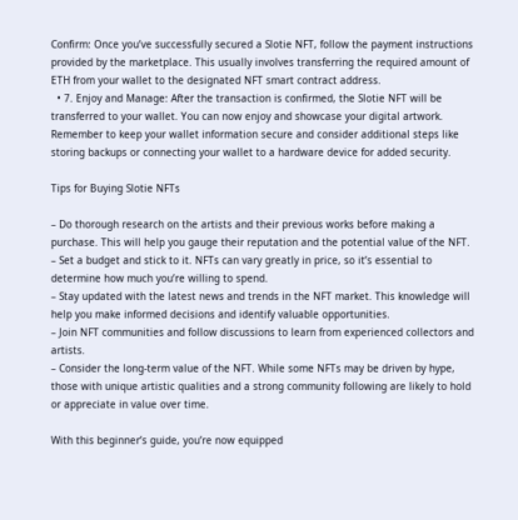Confirm: Once you’ve successfully secured a Slotie NFT, follow the payment instructions provided by the marketplace. This usually involves transferring the required amount of ETH from your wallet to the designated NFT smart contract address.
  • 7. Enjoy and Manage: After the transaction is confirmed, the Slotie NFT will be transferred to your wallet. You can now enjoy and showcase your digital artwork. Remember to keep your wallet information secure and consider additional steps like storing backups or connecting your wallet to a hardware device for added security.

Tips for Buying Slotie NFTs

– Do thorough research on the artists and their previous works before making a purchase. This will help you gauge their reputation and the potential value of the NFT.
– Set a budget and stick to it. NFTs can vary greatly in price, so it’s essential to determine how much you’re willing to spend.
– Stay updated with the latest news and trends in the NFT market. This knowledge will help you make informed decisions and identify valuable opportunities.
– Join NFT communities and follow discussions to learn from experienced collectors and artists.
– Consider the long-term value of the NFT. While some NFTs may be driven by hype, those with unique artistic qualities and a strong community following are likely to hold or appreciate in value over time.

With this beginner’s guide, you’re now equipped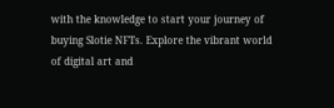with the knowledge to start your journey of buying Slotie NFTs. Explore the vibrant world of digital art and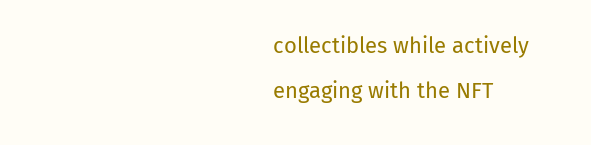collectibles while actively engaging with the NFT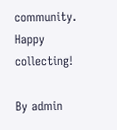community. Happy collecting!

By admin